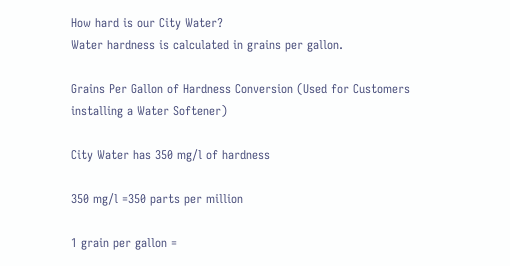How hard is our City Water?
Water hardness is calculated in grains per gallon.

Grains Per Gallon of Hardness Conversion (Used for Customers installing a Water Softener)

City Water has 350 mg/l of hardness

350 mg/l =350 parts per million

1 grain per gallon =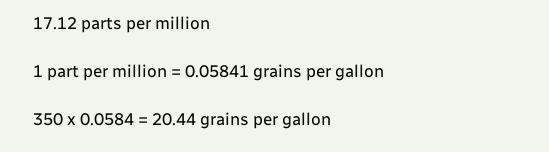17.12 parts per million

1 part per million = 0.05841 grains per gallon

350 x 0.0584 = 20.44 grains per gallon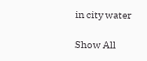in city water

Show All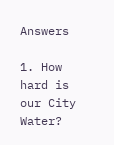Answers

1. How hard is our City Water?